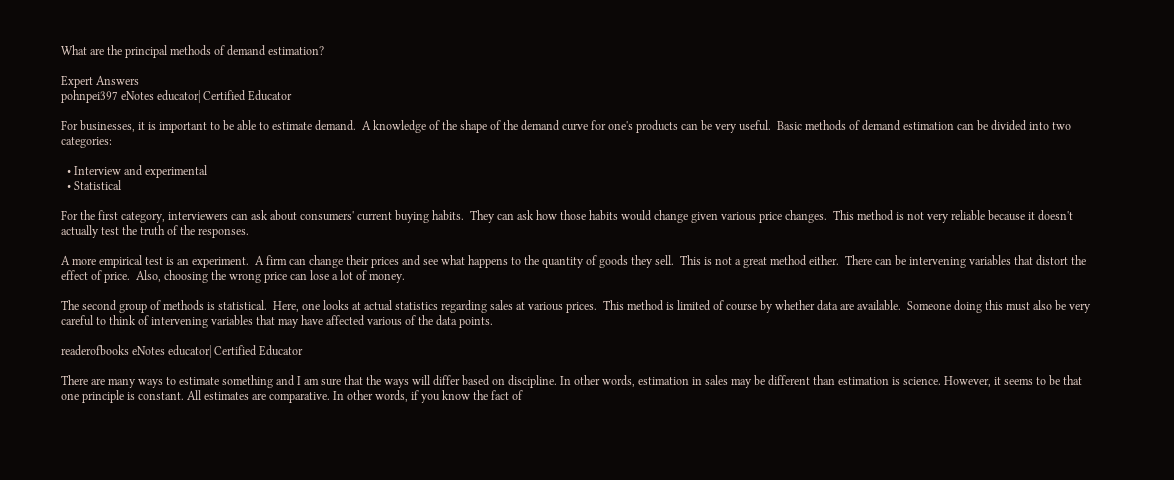What are the principal methods of demand estimation?

Expert Answers
pohnpei397 eNotes educator| Certified Educator

For businesses, it is important to be able to estimate demand.  A knowledge of the shape of the demand curve for one's products can be very useful.  Basic methods of demand estimation can be divided into two categories:

  • Interview and experimental
  • Statistical

For the first category, interviewers can ask about consumers' current buying habits.  They can ask how those habits would change given various price changes.  This method is not very reliable because it doesn't actually test the truth of the responses.

A more empirical test is an experiment.  A firm can change their prices and see what happens to the quantity of goods they sell.  This is not a great method either.  There can be intervening variables that distort the effect of price.  Also, choosing the wrong price can lose a lot of money.

The second group of methods is statistical.  Here, one looks at actual statistics regarding sales at various prices.  This method is limited of course by whether data are available.  Someone doing this must also be very careful to think of intervening variables that may have affected various of the data points.

readerofbooks eNotes educator| Certified Educator

There are many ways to estimate something and I am sure that the ways will differ based on discipline. In other words, estimation in sales may be different than estimation is science. However, it seems to be that one principle is constant. All estimates are comparative. In other words, if you know the fact of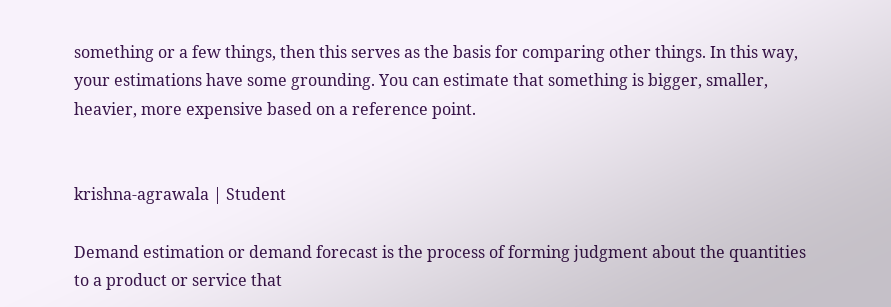something or a few things, then this serves as the basis for comparing other things. In this way, your estimations have some grounding. You can estimate that something is bigger, smaller, heavier, more expensive based on a reference point.


krishna-agrawala | Student

Demand estimation or demand forecast is the process of forming judgment about the quantities to a product or service that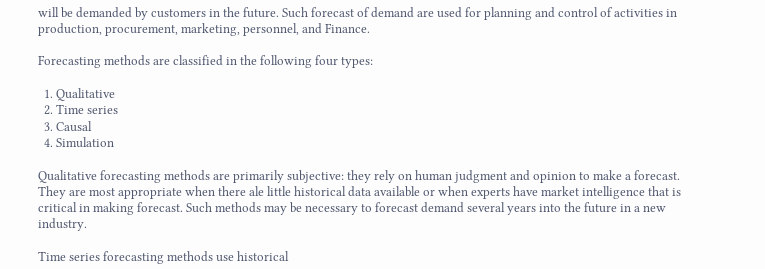will be demanded by customers in the future. Such forecast of demand are used for planning and control of activities in production, procurement, marketing, personnel, and Finance.

Forecasting methods are classified in the following four types:

  1. Qualitative
  2. Time series
  3. Causal
  4. Simulation

Qualitative forecasting methods are primarily subjective: they rely on human judgment and opinion to make a forecast. They are most appropriate when there ale little historical data available or when experts have market intelligence that is critical in making forecast. Such methods may be necessary to forecast demand several years into the future in a new industry.

Time series forecasting methods use historical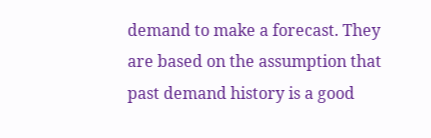demand to make a forecast. They are based on the assumption that past demand history is a good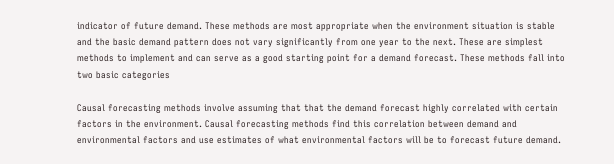indicator of future demand. These methods are most appropriate when the environment situation is stable and the basic demand pattern does not vary significantly from one year to the next. These are simplest methods to implement and can serve as a good starting point for a demand forecast. These methods fall into two basic categories

Causal forecasting methods involve assuming that that the demand forecast highly correlated with certain factors in the environment. Causal forecasting methods find this correlation between demand and environmental factors and use estimates of what environmental factors will be to forecast future demand.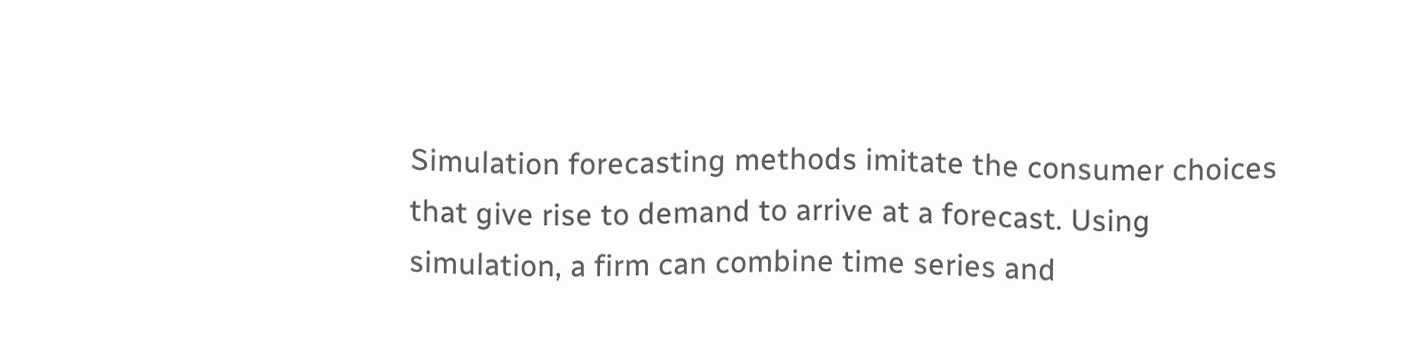Simulation forecasting methods imitate the consumer choices that give rise to demand to arrive at a forecast. Using simulation, a firm can combine time series and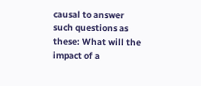causal to answer such questions as these: What will the impact of a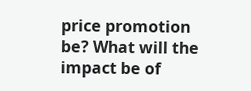price promotion be? What will the impact be of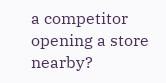a competitor opening a store nearby?